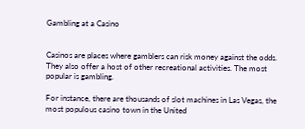Gambling at a Casino


Casinos are places where gamblers can risk money against the odds. They also offer a host of other recreational activities. The most popular is gambling.

For instance, there are thousands of slot machines in Las Vegas, the most populous casino town in the United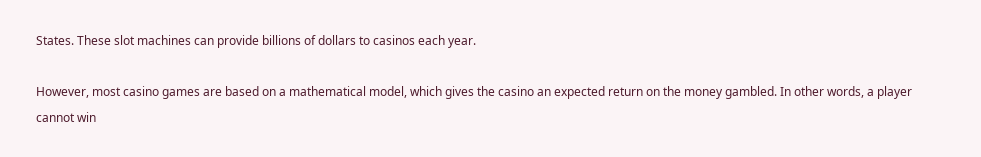States. These slot machines can provide billions of dollars to casinos each year.

However, most casino games are based on a mathematical model, which gives the casino an expected return on the money gambled. In other words, a player cannot win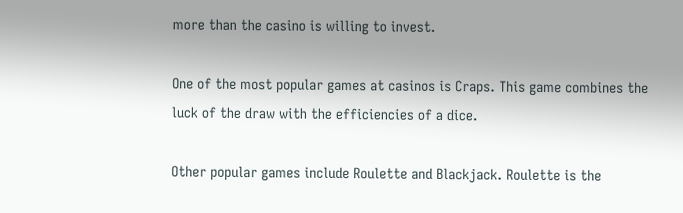more than the casino is willing to invest.

One of the most popular games at casinos is Craps. This game combines the luck of the draw with the efficiencies of a dice.

Other popular games include Roulette and Blackjack. Roulette is the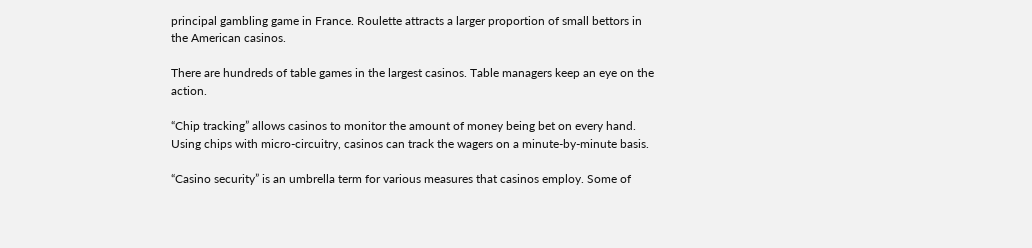principal gambling game in France. Roulette attracts a larger proportion of small bettors in the American casinos.

There are hundreds of table games in the largest casinos. Table managers keep an eye on the action.

“Chip tracking” allows casinos to monitor the amount of money being bet on every hand. Using chips with micro-circuitry, casinos can track the wagers on a minute-by-minute basis.

“Casino security” is an umbrella term for various measures that casinos employ. Some of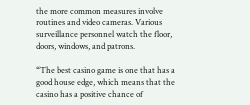the more common measures involve routines and video cameras. Various surveillance personnel watch the floor, doors, windows, and patrons.

“The best casino game is one that has a good house edge, which means that the casino has a positive chance of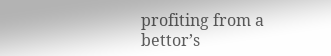profiting from a bettor’s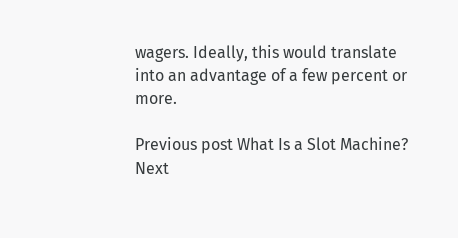wagers. Ideally, this would translate into an advantage of a few percent or more.

Previous post What Is a Slot Machine?
Next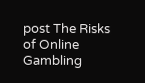post The Risks of Online Gambling